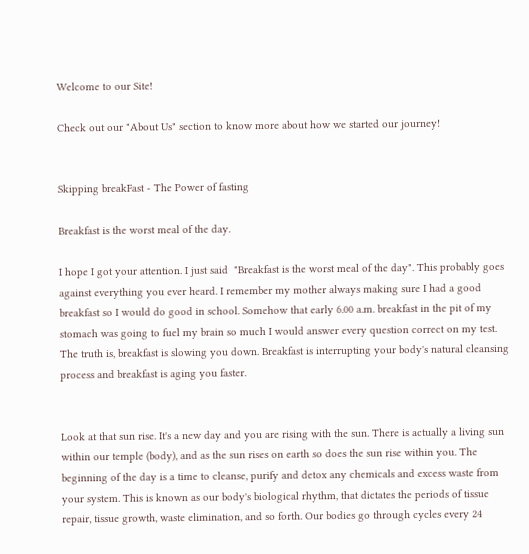Welcome to our Site!

Check out our "About Us" section to know more about how we started our journey!


Skipping breakFast - The Power of fasting

Breakfast is the worst meal of the day.

I hope I got your attention. I just said  "Breakfast is the worst meal of the day". This probably goes against everything you ever heard. I remember my mother always making sure I had a good breakfast so I would do good in school. Somehow that early 6.00 a.m. breakfast in the pit of my stomach was going to fuel my brain so much I would answer every question correct on my test. The truth is, breakfast is slowing you down. Breakfast is interrupting your body's natural cleansing process and breakfast is aging you faster.


Look at that sun rise. It's a new day and you are rising with the sun. There is actually a living sun within our temple (body), and as the sun rises on earth so does the sun rise within you. The beginning of the day is a time to cleanse, purify and detox any chemicals and excess waste from your system. This is known as our body's biological rhythm, that dictates the periods of tissue repair, tissue growth, waste elimination, and so forth. Our bodies go through cycles every 24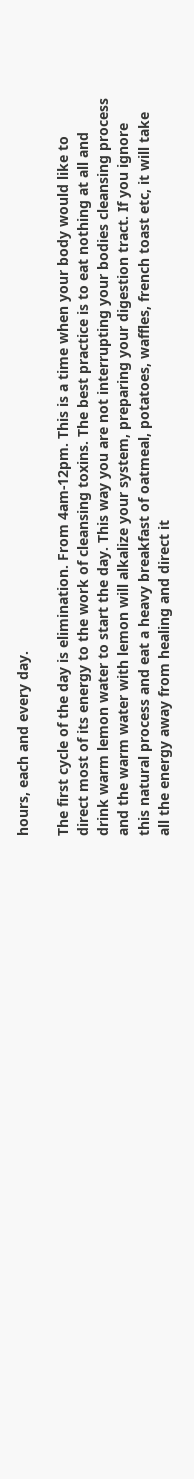hours, each and every day.

The first cycle of the day is elimination. From 4am-12pm. This is a time when your body would like to direct most of its energy to the work of cleansing toxins. The best practice is to eat nothing at all and drink warm lemon water to start the day. This way you are not interrupting your bodies cleansing process and the warm water with lemon will alkalize your system, preparing your digestion tract. If you ignore this natural process and eat a heavy breakfast of oatmeal, potatoes, waffles, french toast etc, it will take all the energy away from healing and direct it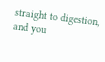straight to digestion, and you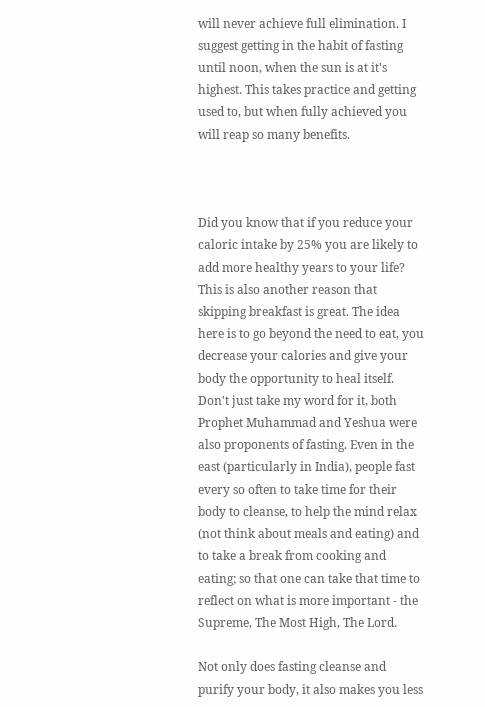will never achieve full elimination. I suggest getting in the habit of fasting until noon, when the sun is at it's highest. This takes practice and getting used to, but when fully achieved you will reap so many benefits.



Did you know that if you reduce your caloric intake by 25% you are likely to add more healthy years to your life? This is also another reason that skipping breakfast is great. The idea here is to go beyond the need to eat, you decrease your calories and give your body the opportunity to heal itself. Don't just take my word for it, both Prophet Muhammad and Yeshua were also proponents of fasting. Even in the east (particularly in India), people fast every so often to take time for their body to cleanse, to help the mind relax (not think about meals and eating) and to take a break from cooking and eating; so that one can take that time to reflect on what is more important - the Supreme, The Most High, The Lord.

Not only does fasting cleanse and purify your body, it also makes you less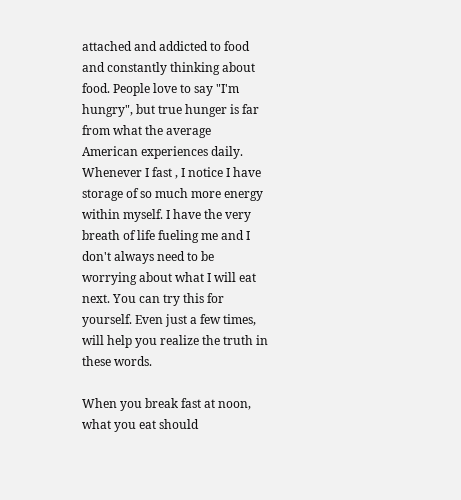attached and addicted to food and constantly thinking about food. People love to say "I'm hungry", but true hunger is far from what the average American experiences daily. Whenever I fast , I notice I have storage of so much more energy within myself. I have the very breath of life fueling me and I don't always need to be worrying about what I will eat next. You can try this for yourself. Even just a few times, will help you realize the truth in these words.

When you break fast at noon, what you eat should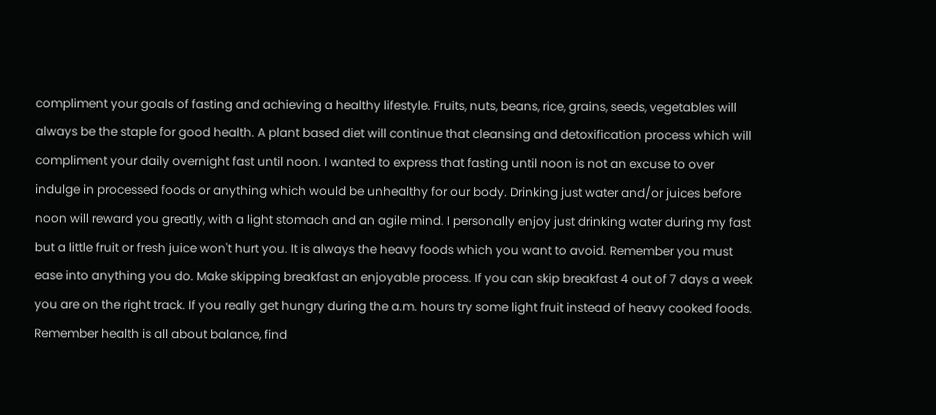compliment your goals of fasting and achieving a healthy lifestyle. Fruits, nuts, beans, rice, grains, seeds, vegetables will always be the staple for good health. A plant based diet will continue that cleansing and detoxification process which will compliment your daily overnight fast until noon. I wanted to express that fasting until noon is not an excuse to over indulge in processed foods or anything which would be unhealthy for our body. Drinking just water and/or juices before noon will reward you greatly, with a light stomach and an agile mind. I personally enjoy just drinking water during my fast but a little fruit or fresh juice won't hurt you. It is always the heavy foods which you want to avoid. Remember you must ease into anything you do. Make skipping breakfast an enjoyable process. If you can skip breakfast 4 out of 7 days a week you are on the right track. If you really get hungry during the a.m. hours try some light fruit instead of heavy cooked foods. Remember health is all about balance, find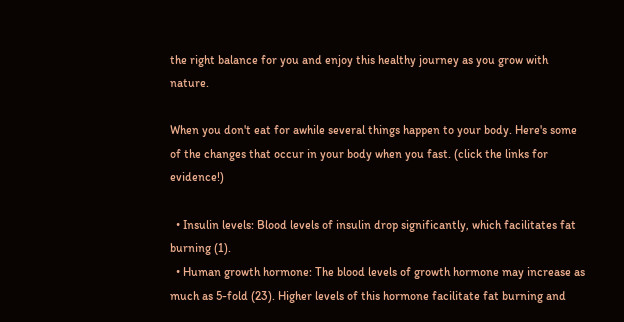the right balance for you and enjoy this healthy journey as you grow with nature.

When you don't eat for awhile several things happen to your body. Here's some of the changes that occur in your body when you fast. (click the links for evidence!)

  • Insulin levels: Blood levels of insulin drop significantly, which facilitates fat burning (1).
  • Human growth hormone: The blood levels of growth hormone may increase as much as 5-fold (23). Higher levels of this hormone facilitate fat burning and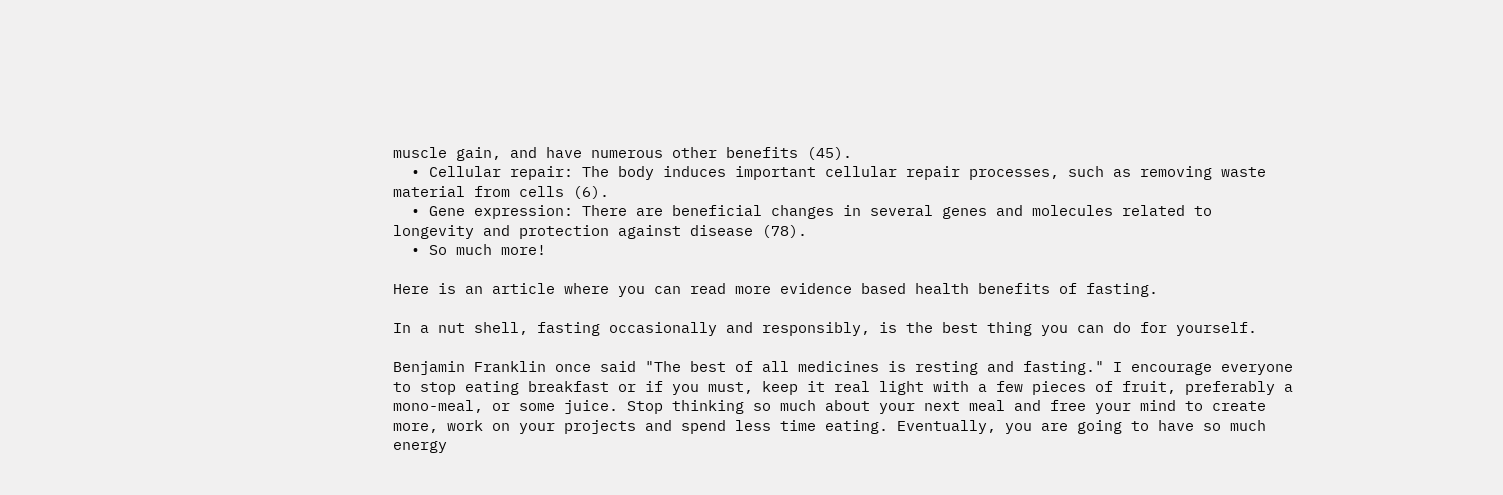muscle gain, and have numerous other benefits (45).
  • Cellular repair: The body induces important cellular repair processes, such as removing waste material from cells (6).
  • Gene expression: There are beneficial changes in several genes and molecules related to longevity and protection against disease (78).
  • So much more!

Here is an article where you can read more evidence based health benefits of fasting.

In a nut shell, fasting occasionally and responsibly, is the best thing you can do for yourself.

Benjamin Franklin once said "The best of all medicines is resting and fasting." I encourage everyone to stop eating breakfast or if you must, keep it real light with a few pieces of fruit, preferably a mono-meal, or some juice. Stop thinking so much about your next meal and free your mind to create more, work on your projects and spend less time eating. Eventually, you are going to have so much energy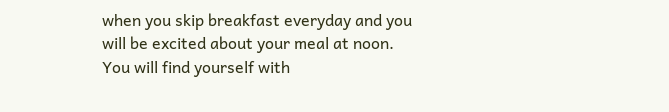when you skip breakfast everyday and you will be excited about your meal at noon. You will find yourself with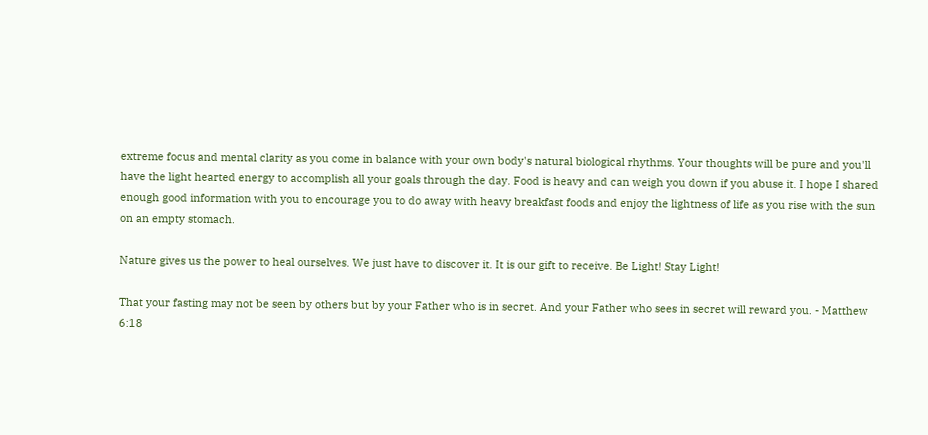extreme focus and mental clarity as you come in balance with your own body's natural biological rhythms. Your thoughts will be pure and you'll have the light hearted energy to accomplish all your goals through the day. Food is heavy and can weigh you down if you abuse it. I hope I shared enough good information with you to encourage you to do away with heavy breakfast foods and enjoy the lightness of life as you rise with the sun on an empty stomach.

Nature gives us the power to heal ourselves. We just have to discover it. It is our gift to receive. Be Light! Stay Light!

That your fasting may not be seen by others but by your Father who is in secret. And your Father who sees in secret will reward you. - Matthew 6:18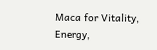Maca for Vitality, Energy,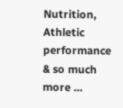Nutrition, Athletic performance & so much more ...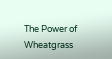The Power of Wheatgrass